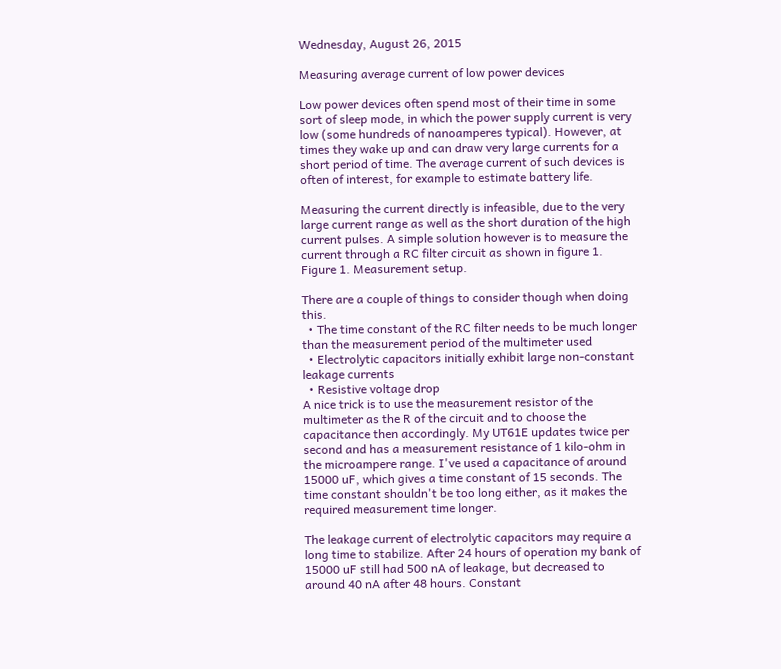Wednesday, August 26, 2015

Measuring average current of low power devices

Low power devices often spend most of their time in some sort of sleep mode, in which the power supply current is very low (some hundreds of nanoamperes typical). However, at times they wake up and can draw very large currents for a short period of time. The average current of such devices is often of interest, for example to estimate battery life.

Measuring the current directly is infeasible, due to the very large current range as well as the short duration of the high current pulses. A simple solution however is to measure the current through a RC filter circuit as shown in figure 1.
Figure 1. Measurement setup.

There are a couple of things to consider though when doing this.
  • The time constant of the RC filter needs to be much longer than the measurement period of the multimeter used
  • Electrolytic capacitors initially exhibit large non-constant leakage currents
  • Resistive voltage drop
A nice trick is to use the measurement resistor of the multimeter as the R of the circuit and to choose the capacitance then accordingly. My UT61E updates twice per second and has a measurement resistance of 1 kilo-ohm in the microampere range. I've used a capacitance of around 15000 uF, which gives a time constant of 15 seconds. The time constant shouldn't be too long either, as it makes the required measurement time longer.

The leakage current of electrolytic capacitors may require a long time to stabilize. After 24 hours of operation my bank of 15000 uF still had 500 nA of leakage, but decreased to around 40 nA after 48 hours. Constant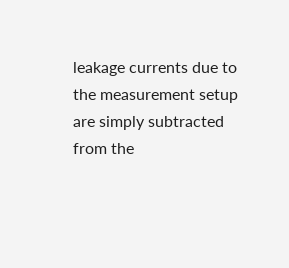leakage currents due to the measurement setup are simply subtracted from the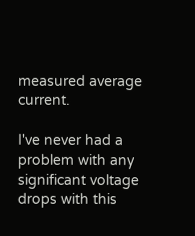measured average current.

I've never had a problem with any significant voltage drops with this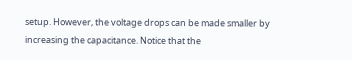setup. However, the voltage drops can be made smaller by increasing the capacitance. Notice that the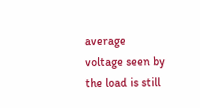average voltage seen by the load is still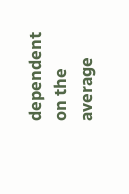dependent on the average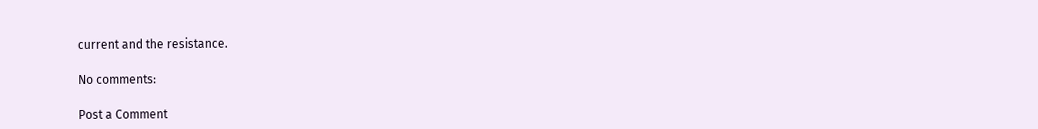current and the resistance.

No comments:

Post a Comment